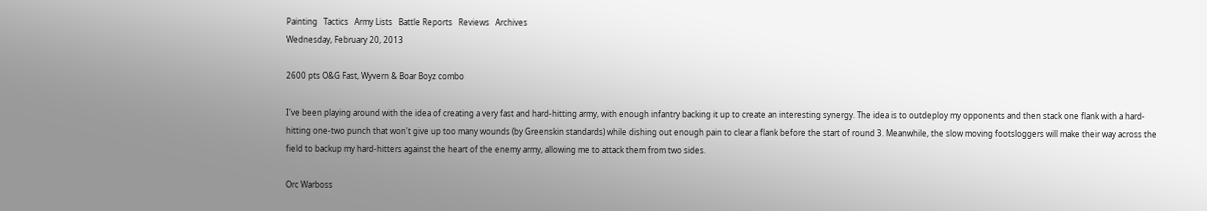Painting   Tactics   Army Lists   Battle Reports   Reviews   Archives
Wednesday, February 20, 2013

2600 pts O&G Fast, Wyvern & Boar Boyz combo

I've been playing around with the idea of creating a very fast and hard-hitting army, with enough infantry backing it up to create an interesting synergy. The idea is to outdeploy my opponents and then stack one flank with a hard-hitting one-two punch that won't give up too many wounds (by Greenskin standards) while dishing out enough pain to clear a flank before the start of round 3. Meanwhile, the slow moving footsloggers will make their way across the field to backup my hard-hitters against the heart of the enemy army, allowing me to attack them from two sides.

Orc Warboss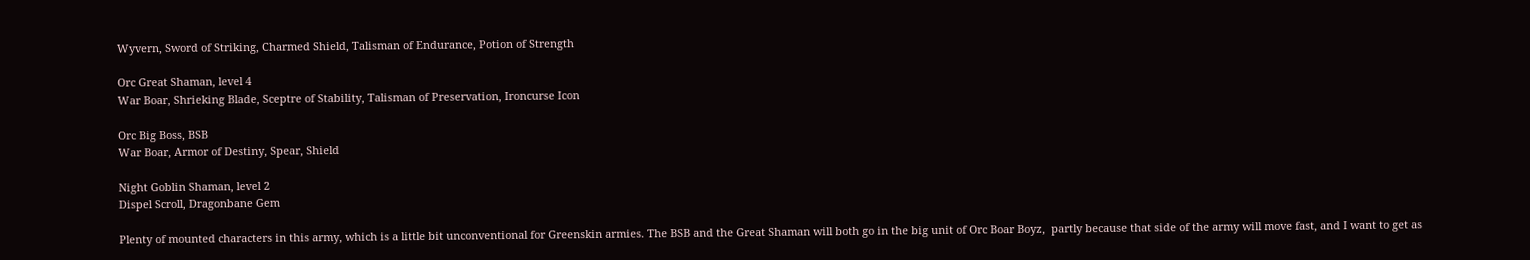Wyvern, Sword of Striking, Charmed Shield, Talisman of Endurance, Potion of Strength

Orc Great Shaman, level 4
War Boar, Shrieking Blade, Sceptre of Stability, Talisman of Preservation, Ironcurse Icon

Orc Big Boss, BSB
War Boar, Armor of Destiny, Spear, Shield

Night Goblin Shaman, level 2
Dispel Scroll, Dragonbane Gem

Plenty of mounted characters in this army, which is a little bit unconventional for Greenskin armies. The BSB and the Great Shaman will both go in the big unit of Orc Boar Boyz,  partly because that side of the army will move fast, and I want to get as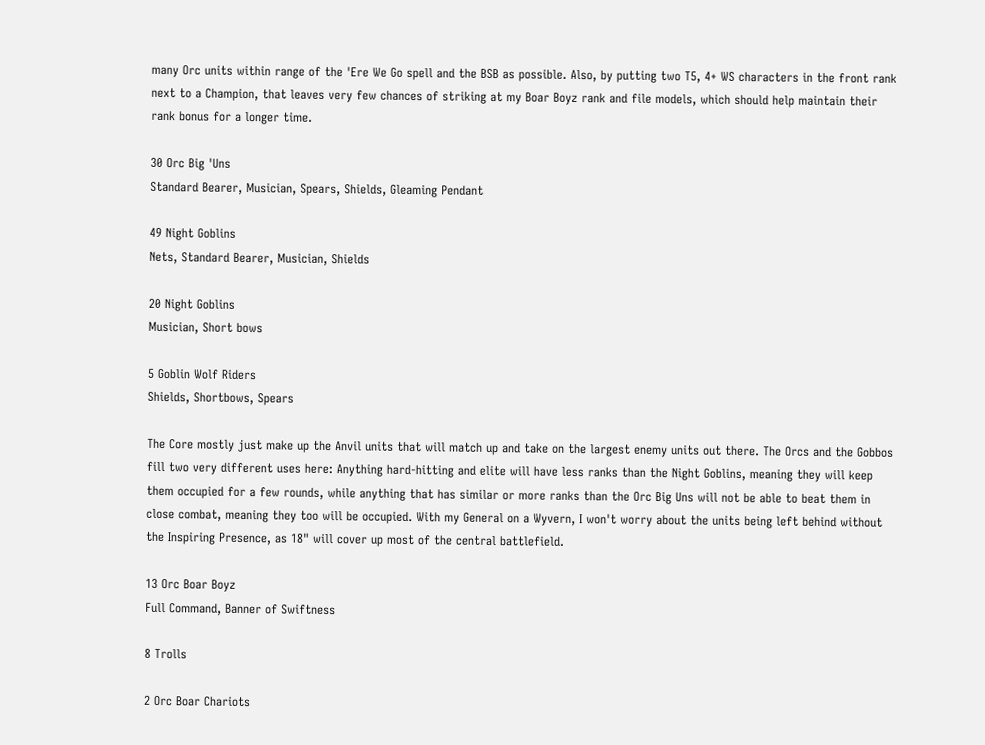many Orc units within range of the 'Ere We Go spell and the BSB as possible. Also, by putting two T5, 4+ WS characters in the front rank next to a Champion, that leaves very few chances of striking at my Boar Boyz rank and file models, which should help maintain their rank bonus for a longer time.

30 Orc Big 'Uns
Standard Bearer, Musician, Spears, Shields, Gleaming Pendant

49 Night Goblins
Nets, Standard Bearer, Musician, Shields

20 Night Goblins
Musician, Short bows

5 Goblin Wolf Riders
Shields, Shortbows, Spears

The Core mostly just make up the Anvil units that will match up and take on the largest enemy units out there. The Orcs and the Gobbos fill two very different uses here: Anything hard-hitting and elite will have less ranks than the Night Goblins, meaning they will keep them occupied for a few rounds, while anything that has similar or more ranks than the Orc Big Uns will not be able to beat them in close combat, meaning they too will be occupied. With my General on a Wyvern, I won't worry about the units being left behind without the Inspiring Presence, as 18" will cover up most of the central battlefield.

13 Orc Boar Boyz
Full Command, Banner of Swiftness

8 Trolls

2 Orc Boar Chariots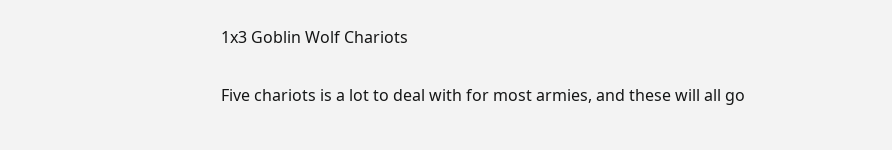1x3 Goblin Wolf Chariots

Five chariots is a lot to deal with for most armies, and these will all go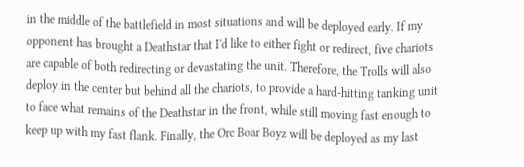in the middle of the battlefield in most situations and will be deployed early. If my opponent has brought a Deathstar that I'd like to either fight or redirect, five chariots are capable of both redirecting or devastating the unit. Therefore, the Trolls will also deploy in the center but behind all the chariots, to provide a hard-hitting tanking unit to face what remains of the Deathstar in the front, while still moving fast enough to keep up with my fast flank. Finally, the Orc Boar Boyz will be deployed as my last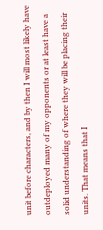unit before characters, and by then I will most likely have outdeployed many of my opponents or at least have a solid understanding of where they will be placing their units. That means that I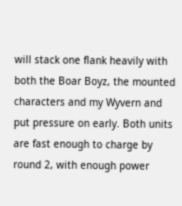will stack one flank heavily with both the Boar Boyz, the mounted characters and my Wyvern and put pressure on early. Both units are fast enough to charge by round 2, with enough power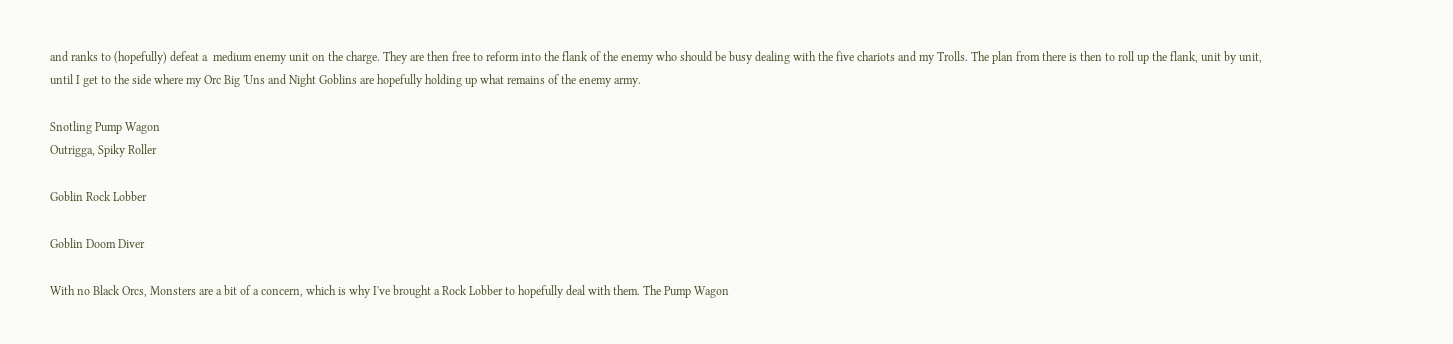and ranks to (hopefully) defeat a  medium enemy unit on the charge. They are then free to reform into the flank of the enemy who should be busy dealing with the five chariots and my Trolls. The plan from there is then to roll up the flank, unit by unit, until I get to the side where my Orc Big 'Uns and Night Goblins are hopefully holding up what remains of the enemy army.

Snotling Pump Wagon
Outrigga, Spiky Roller

Goblin Rock Lobber

Goblin Doom Diver

With no Black Orcs, Monsters are a bit of a concern, which is why I've brought a Rock Lobber to hopefully deal with them. The Pump Wagon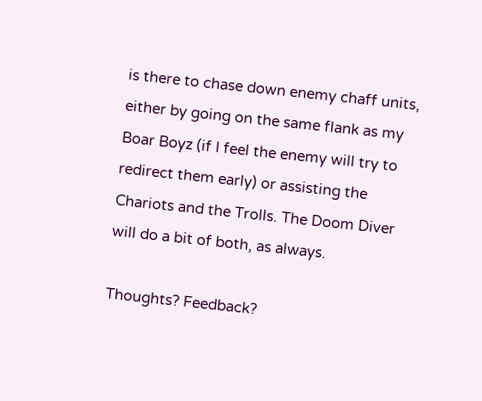is there to chase down enemy chaff units, either by going on the same flank as my Boar Boyz (if I feel the enemy will try to redirect them early) or assisting the Chariots and the Trolls. The Doom Diver will do a bit of both, as always.

Thoughts? Feedback?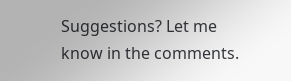Suggestions? Let me know in the comments.